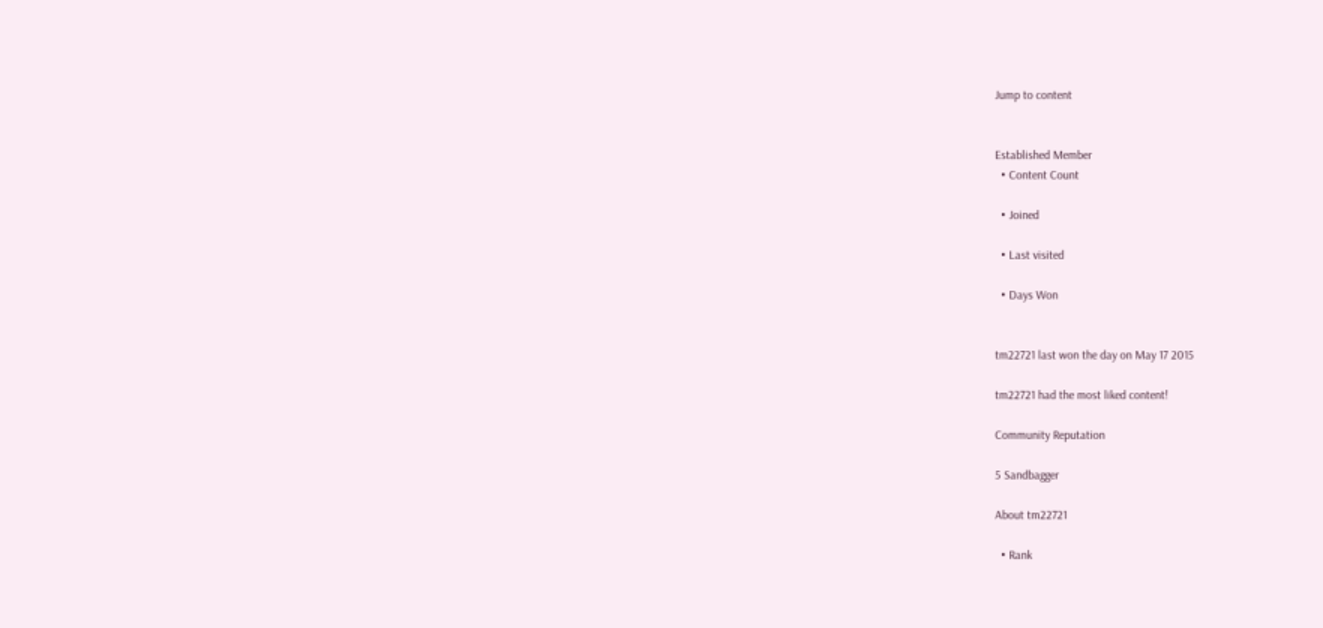Jump to content


Established Member
  • Content Count

  • Joined

  • Last visited

  • Days Won


tm22721 last won the day on May 17 2015

tm22721 had the most liked content!

Community Reputation

5 Sandbagger

About tm22721

  • Rank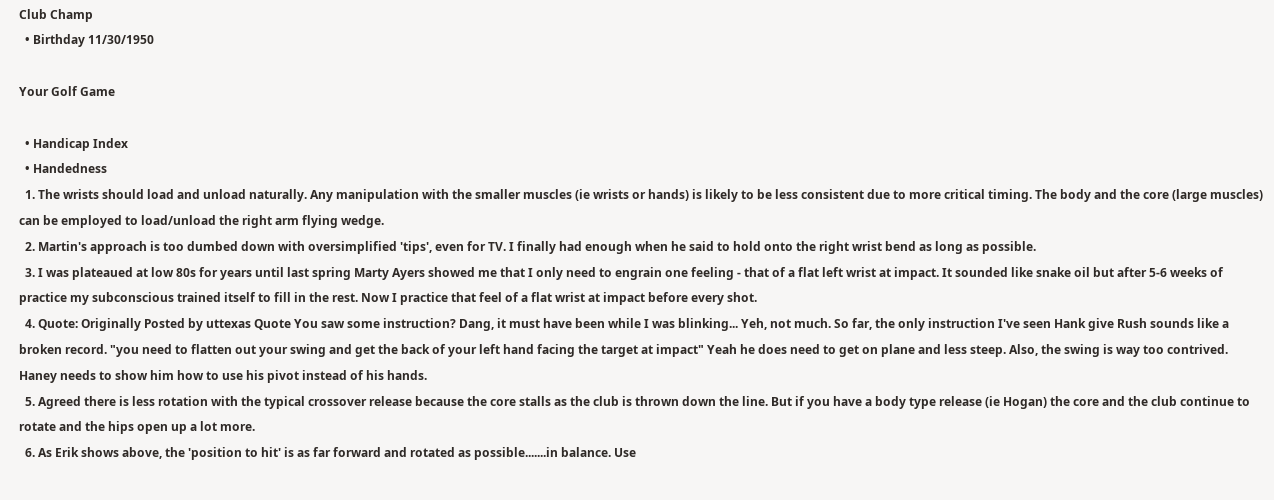Club Champ
  • Birthday 11/30/1950

Your Golf Game

  • Handicap Index
  • Handedness
  1. The wrists should load and unload naturally. Any manipulation with the smaller muscles (ie wrists or hands) is likely to be less consistent due to more critical timing. The body and the core (large muscles) can be employed to load/unload the right arm flying wedge.
  2. Martin's approach is too dumbed down with oversimplified 'tips', even for TV. I finally had enough when he said to hold onto the right wrist bend as long as possible.
  3. I was plateaued at low 80s for years until last spring Marty Ayers showed me that I only need to engrain one feeling - that of a flat left wrist at impact. It sounded like snake oil but after 5-6 weeks of practice my subconscious trained itself to fill in the rest. Now I practice that feel of a flat wrist at impact before every shot.
  4. Quote: Originally Posted by uttexas Quote You saw some instruction? Dang, it must have been while I was blinking... Yeh, not much. So far, the only instruction I've seen Hank give Rush sounds like a broken record. "you need to flatten out your swing and get the back of your left hand facing the target at impact" Yeah he does need to get on plane and less steep. Also, the swing is way too contrived. Haney needs to show him how to use his pivot instead of his hands.
  5. Agreed there is less rotation with the typical crossover release because the core stalls as the club is thrown down the line. But if you have a body type release (ie Hogan) the core and the club continue to rotate and the hips open up a lot more.
  6. As Erik shows above, the 'position to hit' is as far forward and rotated as possible.......in balance. Use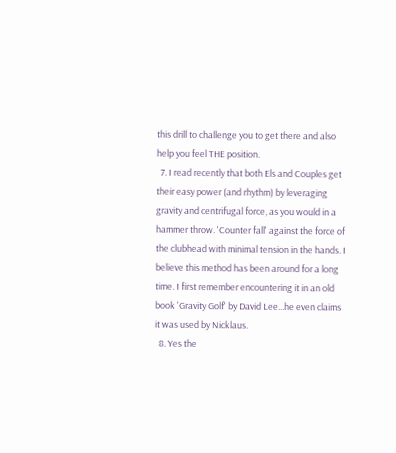this drill to challenge you to get there and also help you feel THE position.
  7. I read recently that both Els and Couples get their easy power (and rhythm) by leveraging gravity and centrifugal force, as you would in a hammer throw. 'Counter fall' against the force of the clubhead with minimal tension in the hands. I believe this method has been around for a long time. I first remember encountering it in an old book 'Gravity Golf' by David Lee...he even claims it was used by Nicklaus.
  8. Yes the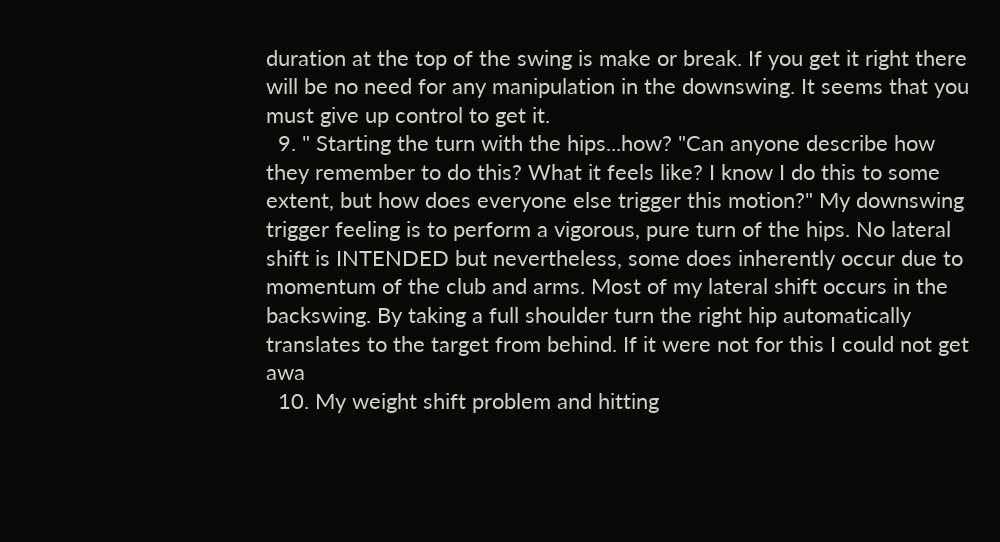duration at the top of the swing is make or break. If you get it right there will be no need for any manipulation in the downswing. It seems that you must give up control to get it.
  9. " Starting the turn with the hips...how? "Can anyone describe how they remember to do this? What it feels like? I know I do this to some extent, but how does everyone else trigger this motion?" My downswing trigger feeling is to perform a vigorous, pure turn of the hips. No lateral shift is INTENDED but nevertheless, some does inherently occur due to momentum of the club and arms. Most of my lateral shift occurs in the backswing. By taking a full shoulder turn the right hip automatically translates to the target from behind. If it were not for this I could not get awa
  10. My weight shift problem and hitting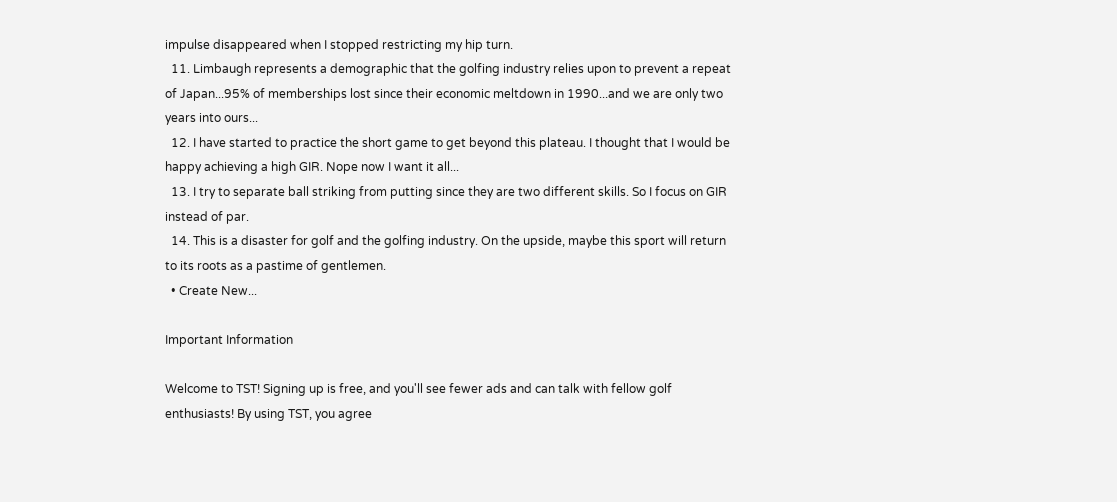impulse disappeared when I stopped restricting my hip turn.
  11. Limbaugh represents a demographic that the golfing industry relies upon to prevent a repeat of Japan...95% of memberships lost since their economic meltdown in 1990...and we are only two years into ours...
  12. I have started to practice the short game to get beyond this plateau. I thought that I would be happy achieving a high GIR. Nope now I want it all...
  13. I try to separate ball striking from putting since they are two different skills. So I focus on GIR instead of par.
  14. This is a disaster for golf and the golfing industry. On the upside, maybe this sport will return to its roots as a pastime of gentlemen.
  • Create New...

Important Information

Welcome to TST! Signing up is free, and you'll see fewer ads and can talk with fellow golf enthusiasts! By using TST, you agree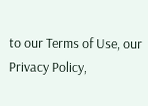to our Terms of Use, our Privacy Policy,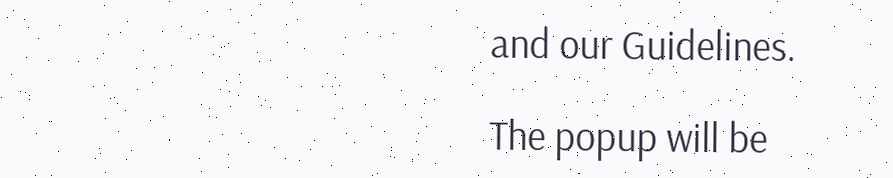and our Guidelines.

The popup will be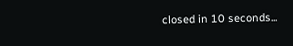closed in 10 seconds...